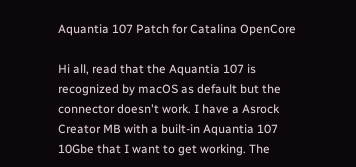Aquantia 107 Patch for Catalina OpenCore

Hi all, read that the Aquantia 107 is recognized by macOS as default but the connector doesn't work. I have a Asrock Creator MB with a built-in Aquantia 107 10Gbe that I want to get working. The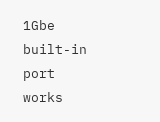1Gbe built-in port works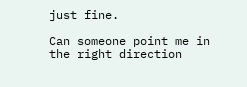just fine.

Can someone point me in the right direction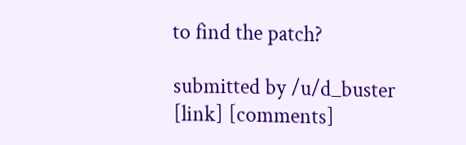to find the patch?

submitted by /u/d_buster
[link] [comments]